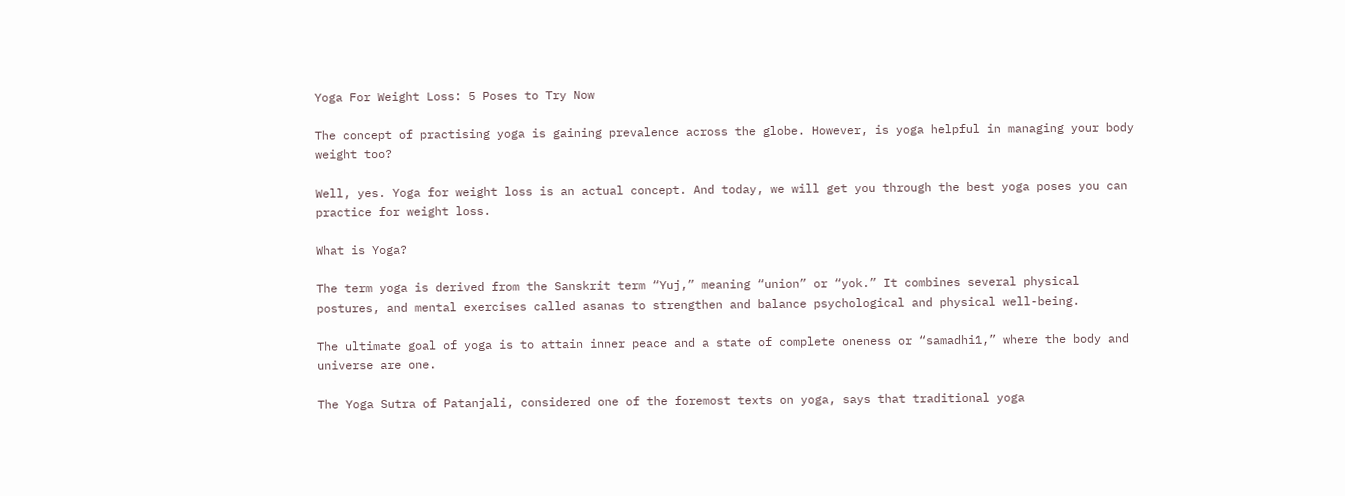Yoga For Weight Loss: 5 Poses to Try Now

The concept of practising yoga is gaining prevalence across the globe. However, is yoga helpful in managing your body weight too?

Well, yes. Yoga for weight loss is an actual concept. And today, we will get you through the best yoga poses you can practice for weight loss.

What is Yoga?

The term yoga is derived from the Sanskrit term “Yuj,” meaning “union” or “yok.” It combines several physical postures, and mental exercises called asanas to strengthen and balance psychological and physical well-being.

The ultimate goal of yoga is to attain inner peace and a state of complete oneness or “samadhi1,” where the body and universe are one.

The Yoga Sutra of Patanjali, considered one of the foremost texts on yoga, says that traditional yoga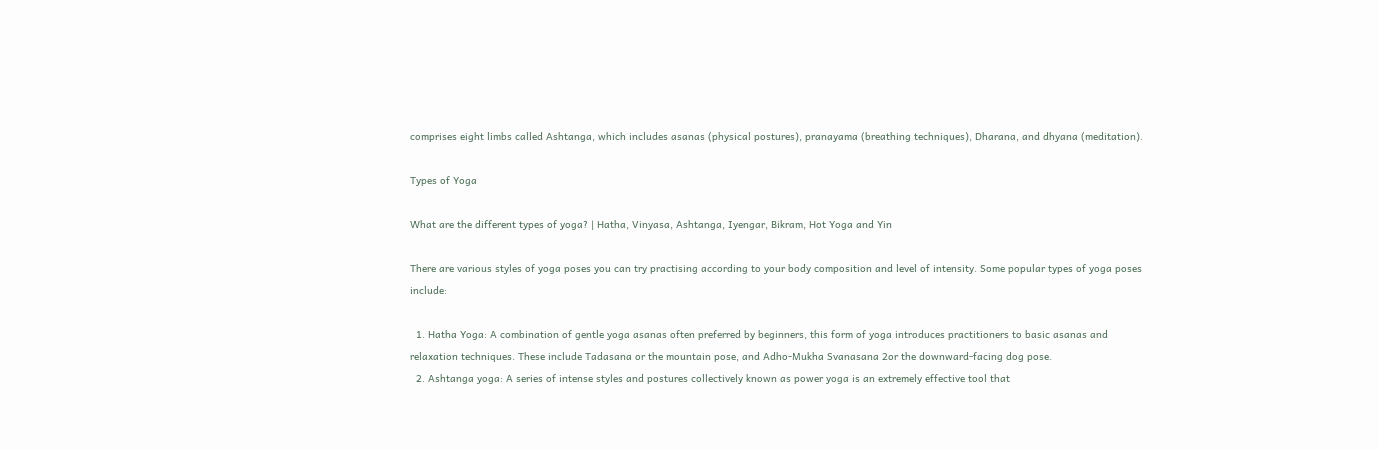comprises eight limbs called Ashtanga, which includes asanas (physical postures), pranayama (breathing techniques), Dharana, and dhyana (meditation).

Types of Yoga

What are the different types of yoga? | Hatha, Vinyasa, Ashtanga, Iyengar, Bikram, Hot Yoga and Yin

There are various styles of yoga poses you can try practising according to your body composition and level of intensity. Some popular types of yoga poses include:

  1. Hatha Yoga: A combination of gentle yoga asanas often preferred by beginners, this form of yoga introduces practitioners to basic asanas and relaxation techniques. These include Tadasana or the mountain pose, and Adho-Mukha Svanasana 2or the downward-facing dog pose.
  2. Ashtanga yoga: A series of intense styles and postures collectively known as power yoga is an extremely effective tool that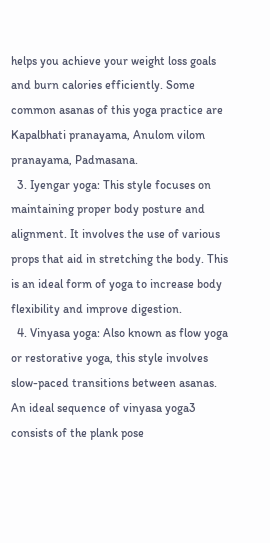helps you achieve your weight loss goals and burn calories efficiently. Some common asanas of this yoga practice are Kapalbhati pranayama, Anulom vilom pranayama, Padmasana.
  3. Iyengar yoga: This style focuses on maintaining proper body posture and alignment. It involves the use of various props that aid in stretching the body. This is an ideal form of yoga to increase body flexibility and improve digestion.
  4. Vinyasa yoga: Also known as flow yoga or restorative yoga, this style involves slow-paced transitions between asanas. An ideal sequence of vinyasa yoga3 consists of the plank pose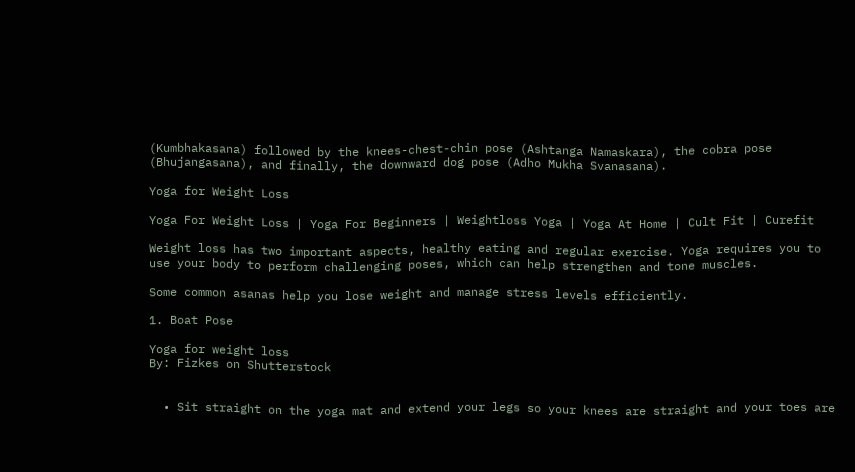(Kumbhakasana) followed by the knees-chest-chin pose (Ashtanga Namaskara), the cobra pose (Bhujangasana), and finally, the downward dog pose (Adho Mukha Svanasana).

Yoga for Weight Loss

Yoga For Weight Loss | Yoga For Beginners | Weightloss Yoga | Yoga At Home | Cult Fit | Curefit

Weight loss has two important aspects, healthy eating and regular exercise. Yoga requires you to use your body to perform challenging poses, which can help strengthen and tone muscles.

Some common asanas help you lose weight and manage stress levels efficiently.

1. Boat Pose

Yoga for weight loss
By: Fizkes on Shutterstock


  • Sit straight on the yoga mat and extend your legs so your knees are straight and your toes are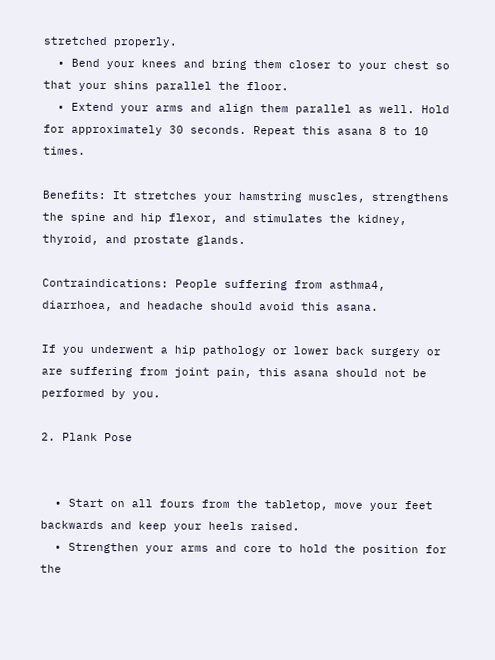stretched properly.
  • Bend your knees and bring them closer to your chest so that your shins parallel the floor.
  • Extend your arms and align them parallel as well. Hold for approximately 30 seconds. Repeat this asana 8 to 10 times.

Benefits: It stretches your hamstring muscles, strengthens the spine and hip flexor, and stimulates the kidney, thyroid, and prostate glands.

Contraindications: People suffering from asthma4, diarrhoea, and headache should avoid this asana.

If you underwent a hip pathology or lower back surgery or are suffering from joint pain, this asana should not be performed by you.

2. Plank Pose


  • Start on all fours from the tabletop, move your feet backwards and keep your heels raised.
  • Strengthen your arms and core to hold the position for the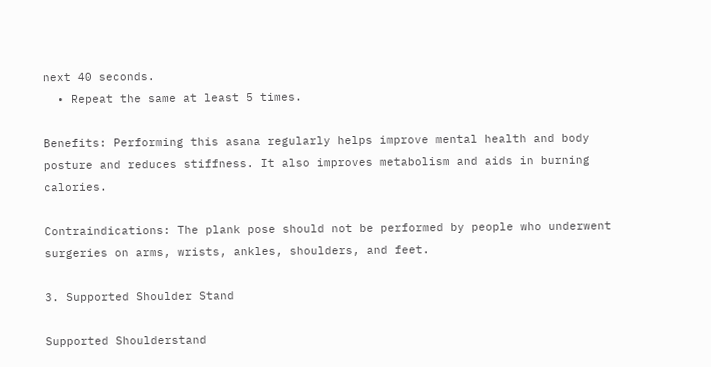next 40 seconds.
  • Repeat the same at least 5 times.

Benefits: Performing this asana regularly helps improve mental health and body posture and reduces stiffness. It also improves metabolism and aids in burning calories.

Contraindications: The plank pose should not be performed by people who underwent surgeries on arms, wrists, ankles, shoulders, and feet.

3. Supported Shoulder Stand

Supported Shoulderstand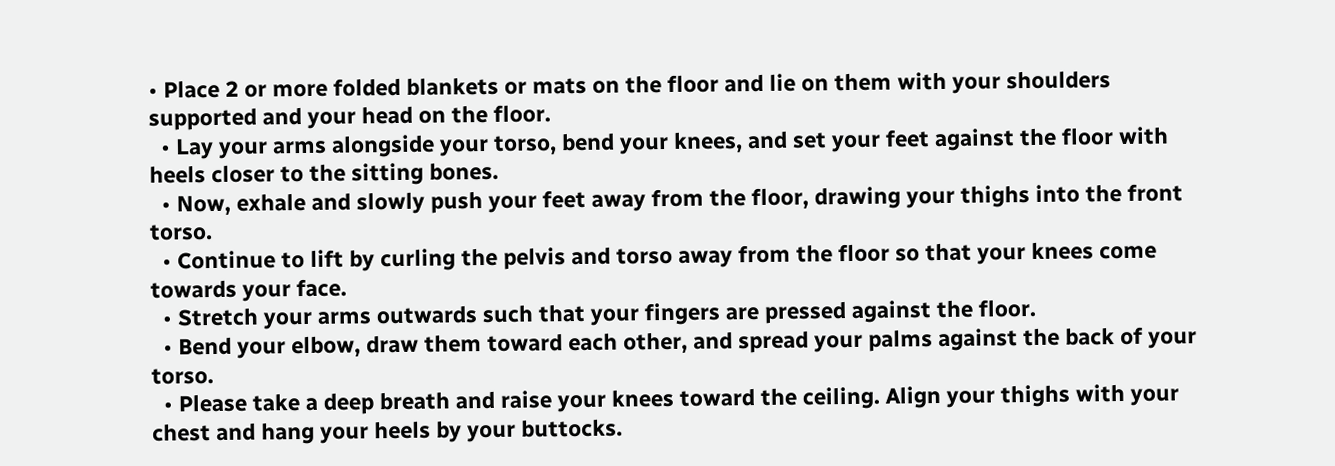• Place 2 or more folded blankets or mats on the floor and lie on them with your shoulders supported and your head on the floor.
  • Lay your arms alongside your torso, bend your knees, and set your feet against the floor with heels closer to the sitting bones.
  • Now, exhale and slowly push your feet away from the floor, drawing your thighs into the front torso.
  • Continue to lift by curling the pelvis and torso away from the floor so that your knees come towards your face.
  • Stretch your arms outwards such that your fingers are pressed against the floor.
  • Bend your elbow, draw them toward each other, and spread your palms against the back of your torso.
  • Please take a deep breath and raise your knees toward the ceiling. Align your thighs with your chest and hang your heels by your buttocks.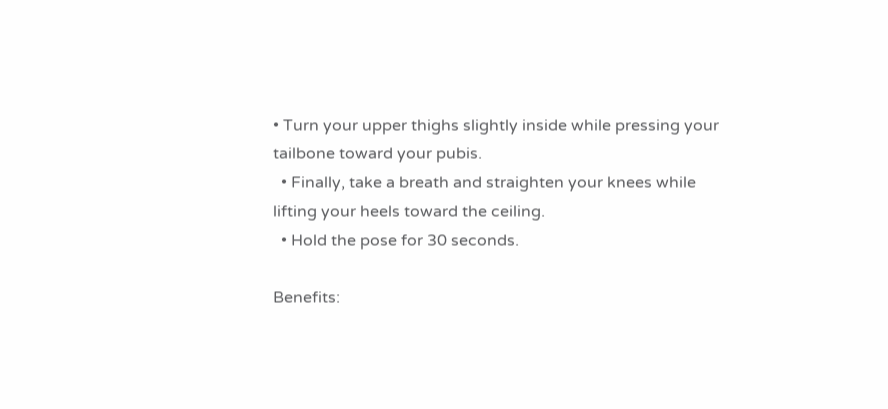• Turn your upper thighs slightly inside while pressing your tailbone toward your pubis.
  • Finally, take a breath and straighten your knees while lifting your heels toward the ceiling.
  • Hold the pose for 30 seconds.

Benefits: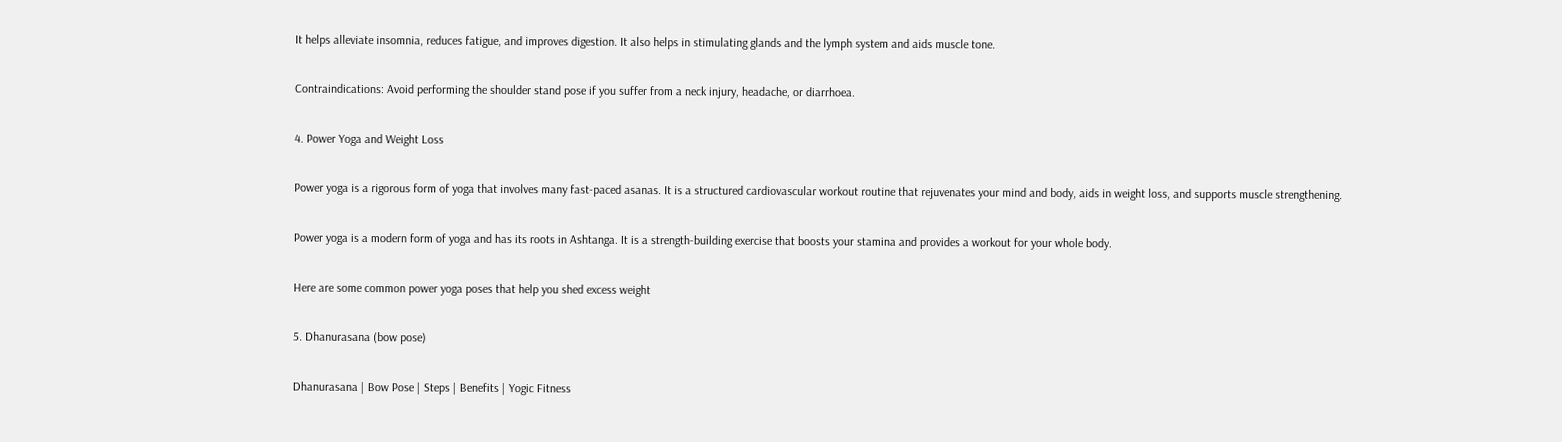It helps alleviate insomnia, reduces fatigue, and improves digestion. It also helps in stimulating glands and the lymph system and aids muscle tone.

Contraindications: Avoid performing the shoulder stand pose if you suffer from a neck injury, headache, or diarrhoea.

4. Power Yoga and Weight Loss

Power yoga is a rigorous form of yoga that involves many fast-paced asanas. It is a structured cardiovascular workout routine that rejuvenates your mind and body, aids in weight loss, and supports muscle strengthening.

Power yoga is a modern form of yoga and has its roots in Ashtanga. It is a strength-building exercise that boosts your stamina and provides a workout for your whole body.

Here are some common power yoga poses that help you shed excess weight

5. Dhanurasana (bow pose)

Dhanurasana | Bow Pose | Steps | Benefits | Yogic Fitness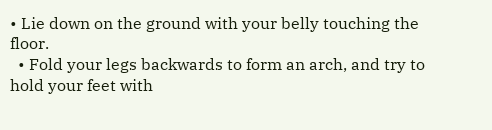• Lie down on the ground with your belly touching the floor.
  • Fold your legs backwards to form an arch, and try to hold your feet with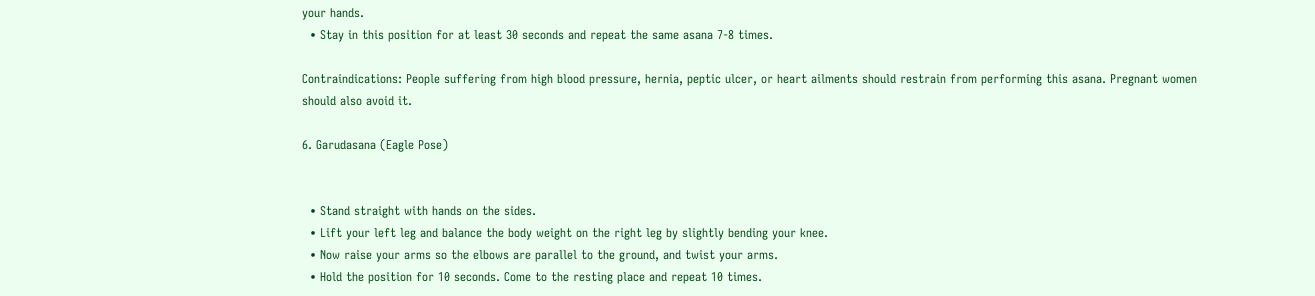your hands.
  • Stay in this position for at least 30 seconds and repeat the same asana 7-8 times.

Contraindications: People suffering from high blood pressure, hernia, peptic ulcer, or heart ailments should restrain from performing this asana. Pregnant women should also avoid it.

6. Garudasana (Eagle Pose)


  • Stand straight with hands on the sides.
  • Lift your left leg and balance the body weight on the right leg by slightly bending your knee.
  • Now raise your arms so the elbows are parallel to the ground, and twist your arms.
  • Hold the position for 10 seconds. Come to the resting place and repeat 10 times.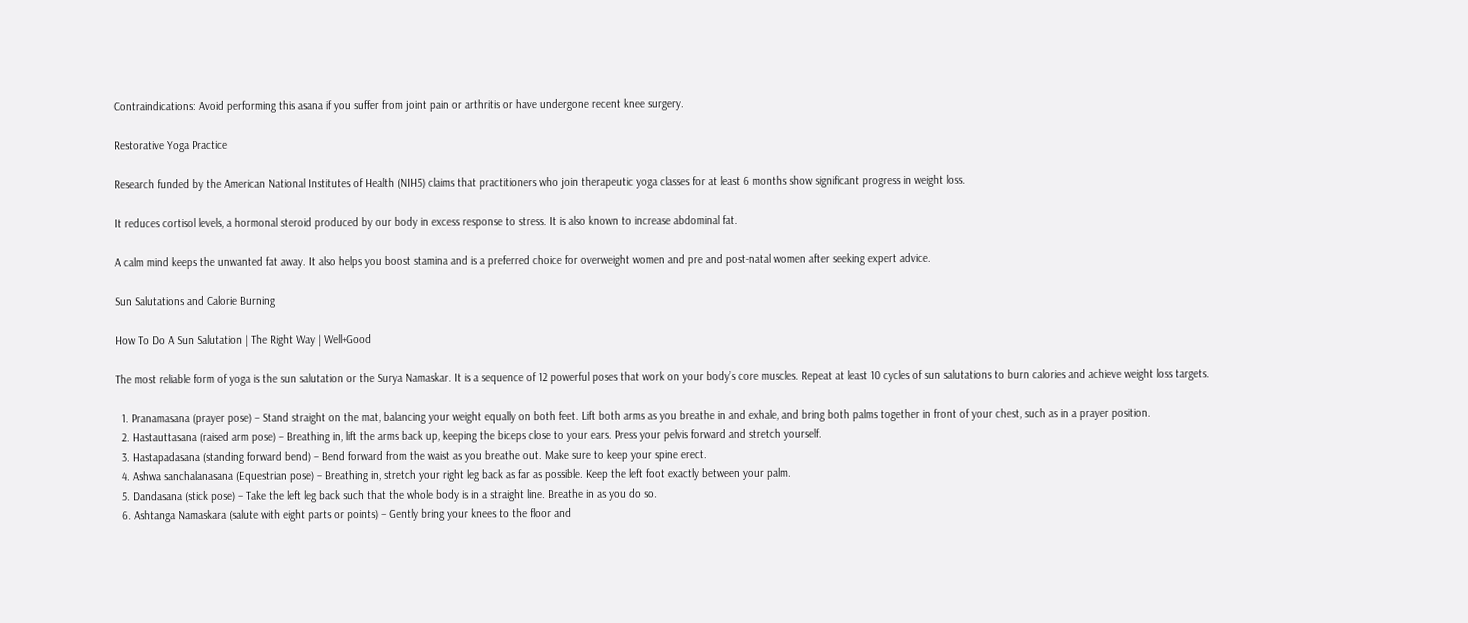Contraindications: Avoid performing this asana if you suffer from joint pain or arthritis or have undergone recent knee surgery.

Restorative Yoga Practice

Research funded by the American National Institutes of Health (NIH5) claims that practitioners who join therapeutic yoga classes for at least 6 months show significant progress in weight loss.

It reduces cortisol levels, a hormonal steroid produced by our body in excess response to stress. It is also known to increase abdominal fat.

A calm mind keeps the unwanted fat away. It also helps you boost stamina and is a preferred choice for overweight women and pre and post-natal women after seeking expert advice.

Sun Salutations and Calorie Burning

How To Do A Sun Salutation | The Right Way | Well+Good

The most reliable form of yoga is the sun salutation or the Surya Namaskar. It is a sequence of 12 powerful poses that work on your body’s core muscles. Repeat at least 10 cycles of sun salutations to burn calories and achieve weight loss targets.

  1. Pranamasana (prayer pose) – Stand straight on the mat, balancing your weight equally on both feet. Lift both arms as you breathe in and exhale, and bring both palms together in front of your chest, such as in a prayer position.
  2. Hastauttasana (raised arm pose) – Breathing in, lift the arms back up, keeping the biceps close to your ears. Press your pelvis forward and stretch yourself.
  3. Hastapadasana (standing forward bend) – Bend forward from the waist as you breathe out. Make sure to keep your spine erect.
  4. Ashwa sanchalanasana (Equestrian pose) – Breathing in, stretch your right leg back as far as possible. Keep the left foot exactly between your palm.
  5. Dandasana (stick pose) – Take the left leg back such that the whole body is in a straight line. Breathe in as you do so.
  6. Ashtanga Namaskara (salute with eight parts or points) – Gently bring your knees to the floor and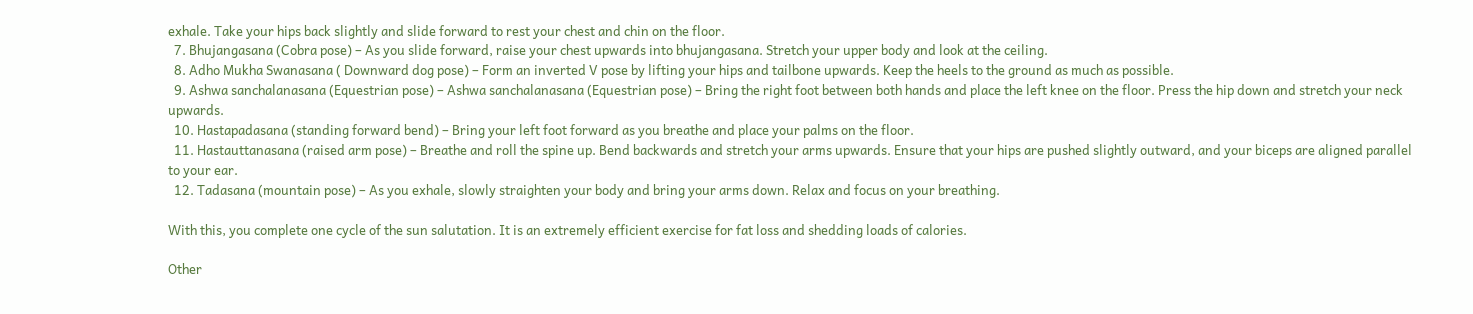exhale. Take your hips back slightly and slide forward to rest your chest and chin on the floor.
  7. Bhujangasana (Cobra pose) – As you slide forward, raise your chest upwards into bhujangasana. Stretch your upper body and look at the ceiling.
  8. Adho Mukha Swanasana ( Downward dog pose) – Form an inverted V pose by lifting your hips and tailbone upwards. Keep the heels to the ground as much as possible.
  9. Ashwa sanchalanasana (Equestrian pose) – Ashwa sanchalanasana (Equestrian pose) – Bring the right foot between both hands and place the left knee on the floor. Press the hip down and stretch your neck upwards.
  10. Hastapadasana (standing forward bend) – Bring your left foot forward as you breathe and place your palms on the floor.
  11. Hastauttanasana (raised arm pose) – Breathe and roll the spine up. Bend backwards and stretch your arms upwards. Ensure that your hips are pushed slightly outward, and your biceps are aligned parallel to your ear.
  12. Tadasana (mountain pose) – As you exhale, slowly straighten your body and bring your arms down. Relax and focus on your breathing.

With this, you complete one cycle of the sun salutation. It is an extremely efficient exercise for fat loss and shedding loads of calories.

Other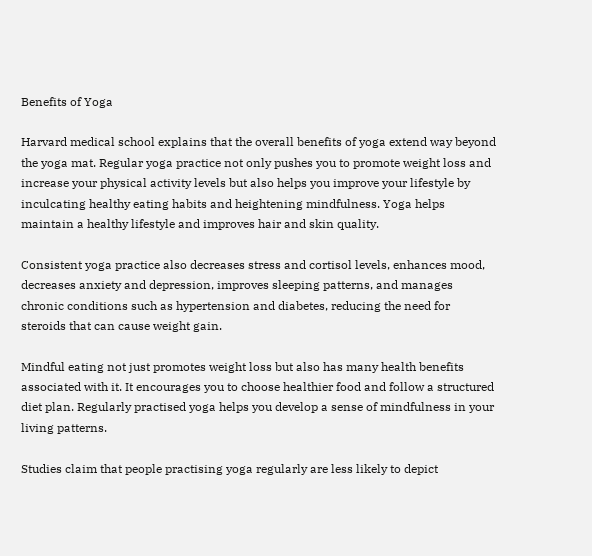Benefits of Yoga

Harvard medical school explains that the overall benefits of yoga extend way beyond the yoga mat. Regular yoga practice not only pushes you to promote weight loss and increase your physical activity levels but also helps you improve your lifestyle by inculcating healthy eating habits and heightening mindfulness. Yoga helps maintain a healthy lifestyle and improves hair and skin quality.

Consistent yoga practice also decreases stress and cortisol levels, enhances mood, decreases anxiety and depression, improves sleeping patterns, and manages chronic conditions such as hypertension and diabetes, reducing the need for steroids that can cause weight gain.

Mindful eating not just promotes weight loss but also has many health benefits associated with it. It encourages you to choose healthier food and follow a structured diet plan. Regularly practised yoga helps you develop a sense of mindfulness in your living patterns.

Studies claim that people practising yoga regularly are less likely to depict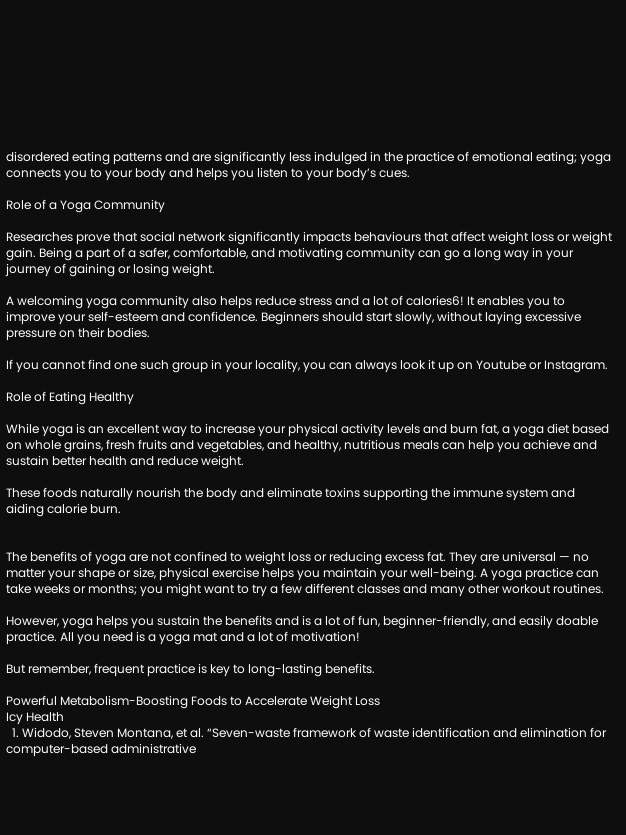disordered eating patterns and are significantly less indulged in the practice of emotional eating; yoga connects you to your body and helps you listen to your body’s cues.

Role of a Yoga Community

Researches prove that social network significantly impacts behaviours that affect weight loss or weight gain. Being a part of a safer, comfortable, and motivating community can go a long way in your journey of gaining or losing weight.

A welcoming yoga community also helps reduce stress and a lot of calories6! It enables you to improve your self-esteem and confidence. Beginners should start slowly, without laying excessive pressure on their bodies.

If you cannot find one such group in your locality, you can always look it up on Youtube or Instagram.

Role of Eating Healthy

While yoga is an excellent way to increase your physical activity levels and burn fat, a yoga diet based on whole grains, fresh fruits and vegetables, and healthy, nutritious meals can help you achieve and sustain better health and reduce weight.

These foods naturally nourish the body and eliminate toxins supporting the immune system and aiding calorie burn.


The benefits of yoga are not confined to weight loss or reducing excess fat. They are universal — no matter your shape or size, physical exercise helps you maintain your well-being. A yoga practice can take weeks or months; you might want to try a few different classes and many other workout routines.

However, yoga helps you sustain the benefits and is a lot of fun, beginner-friendly, and easily doable practice. All you need is a yoga mat and a lot of motivation!

But remember, frequent practice is key to long-lasting benefits.

Powerful Metabolism-Boosting Foods to Accelerate Weight Loss
Icy Health
  1. Widodo, Steven Montana, et al. “Seven-waste framework of waste identification and elimination for computer-based administrative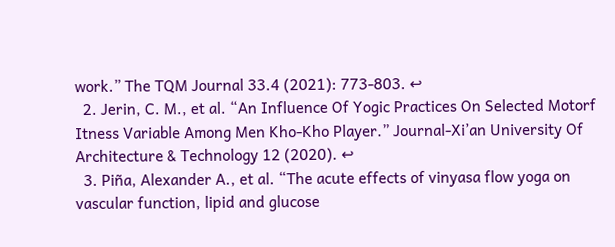work.” The TQM Journal 33.4 (2021): 773-803. ↩
  2. Jerin, C. M., et al. “An Influence Of Yogic Practices On Selected Motorf Itness Variable Among Men Kho-Kho Player.” Journal-Xi’an University Of Architecture & Technology 12 (2020). ↩
  3. Piña, Alexander A., et al. “The acute effects of vinyasa flow yoga on vascular function, lipid and glucose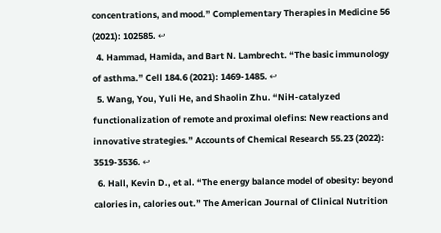concentrations, and mood.” Complementary Therapies in Medicine 56 (2021): 102585. ↩
  4. Hammad, Hamida, and Bart N. Lambrecht. “The basic immunology of asthma.” Cell 184.6 (2021): 1469-1485. ↩
  5. Wang, You, Yuli He, and Shaolin Zhu. “NiH-catalyzed functionalization of remote and proximal olefins: New reactions and innovative strategies.” Accounts of Chemical Research 55.23 (2022): 3519-3536. ↩
  6. Hall, Kevin D., et al. “The energy balance model of obesity: beyond calories in, calories out.” The American Journal of Clinical Nutrition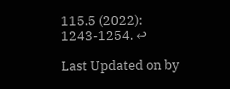115.5 (2022): 1243-1254. ↩

Last Updated on by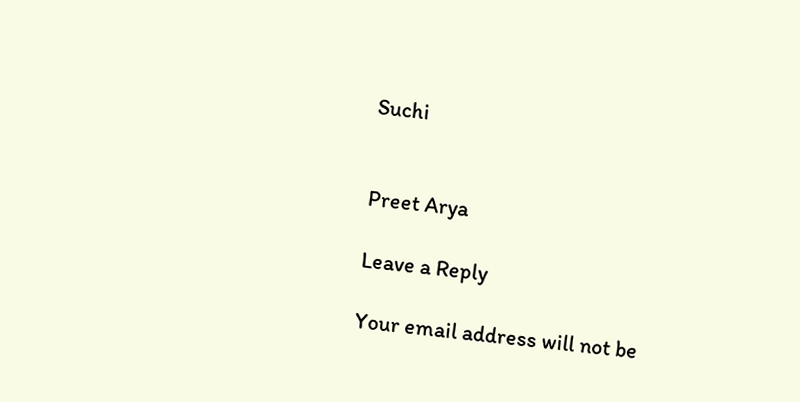Suchi


Preet Arya

Leave a Reply

Your email address will not be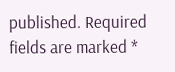published. Required fields are marked *